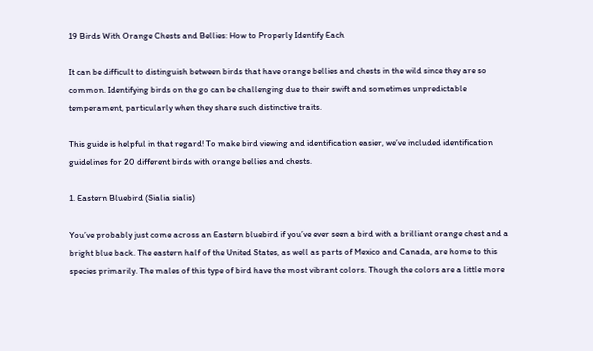19 Birds With Orange Chests and Bellies: How to Properly Identify Each

It can be difficult to distinguish between birds that have orange bellies and chests in the wild since they are so common. Identifying birds on the go can be challenging due to their swift and sometimes unpredictable temperament, particularly when they share such distinctive traits.

This guide is helpful in that regard! To make bird viewing and identification easier, we’ve included identification guidelines for 20 different birds with orange bellies and chests.

1. Eastern Bluebird (Sialia sialis)

You’ve probably just come across an Eastern bluebird if you’ve ever seen a bird with a brilliant orange chest and a bright blue back. The eastern half of the United States, as well as parts of Mexico and Canada, are home to this species primarily. The males of this type of bird have the most vibrant colors. Though the colors are a little more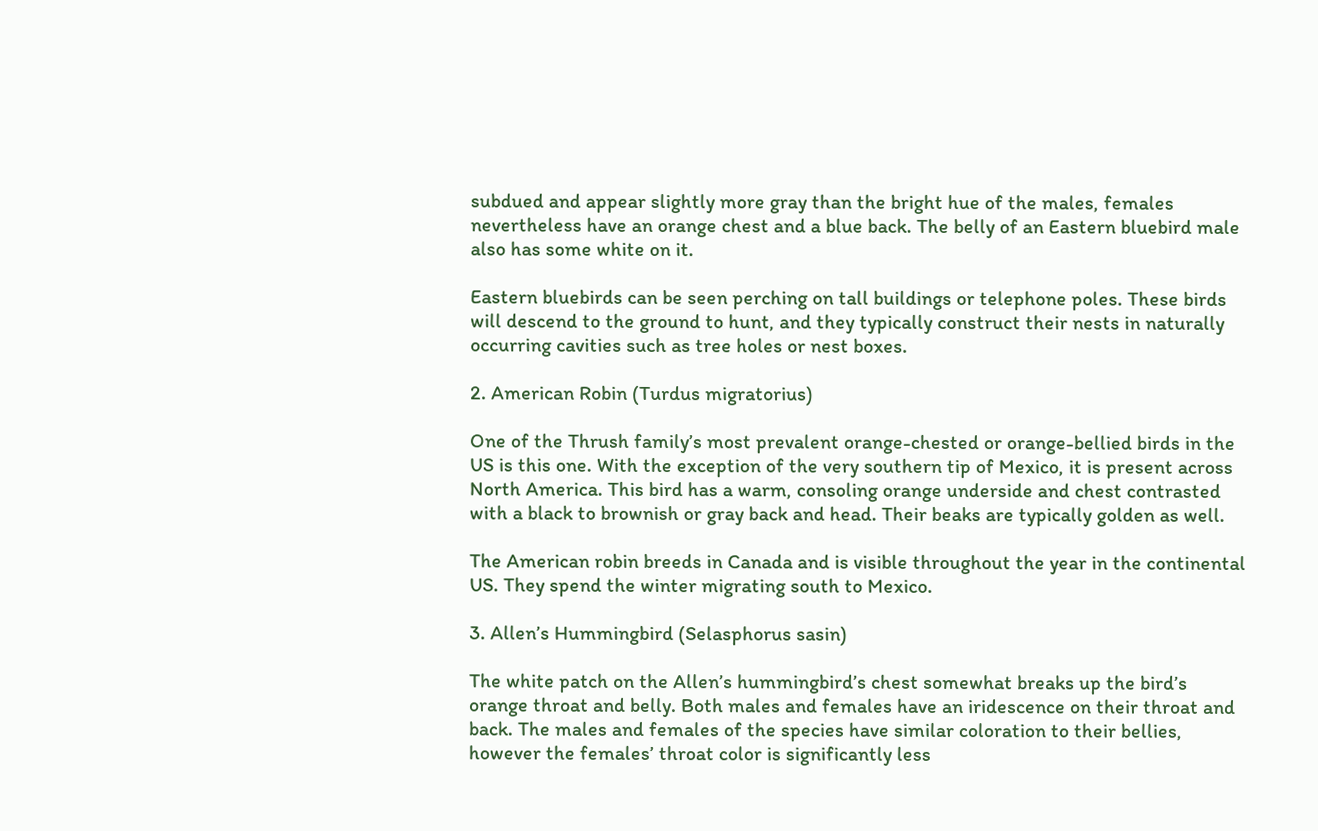subdued and appear slightly more gray than the bright hue of the males, females nevertheless have an orange chest and a blue back. The belly of an Eastern bluebird male also has some white on it.

Eastern bluebirds can be seen perching on tall buildings or telephone poles. These birds will descend to the ground to hunt, and they typically construct their nests in naturally occurring cavities such as tree holes or nest boxes.

2. American Robin (Turdus migratorius)

One of the Thrush family’s most prevalent orange-chested or orange-bellied birds in the US is this one. With the exception of the very southern tip of Mexico, it is present across North America. This bird has a warm, consoling orange underside and chest contrasted with a black to brownish or gray back and head. Their beaks are typically golden as well.

The American robin breeds in Canada and is visible throughout the year in the continental US. They spend the winter migrating south to Mexico.

3. Allen’s Hummingbird (Selasphorus sasin)

The white patch on the Allen’s hummingbird’s chest somewhat breaks up the bird’s orange throat and belly. Both males and females have an iridescence on their throat and back. The males and females of the species have similar coloration to their bellies, however the females’ throat color is significantly less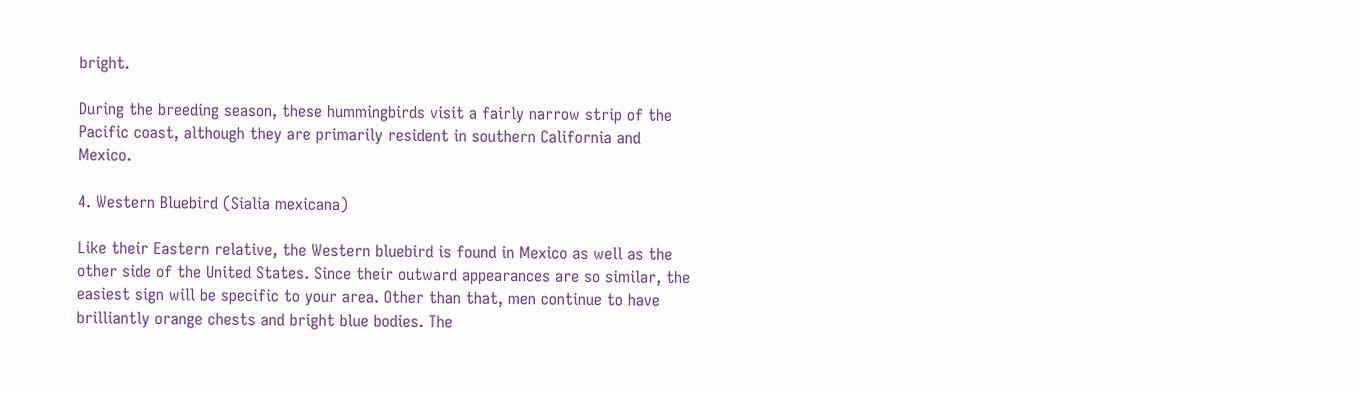bright.

During the breeding season, these hummingbirds visit a fairly narrow strip of the Pacific coast, although they are primarily resident in southern California and Mexico.

4. Western Bluebird (Sialia mexicana)

Like their Eastern relative, the Western bluebird is found in Mexico as well as the other side of the United States. Since their outward appearances are so similar, the easiest sign will be specific to your area. Other than that, men continue to have brilliantly orange chests and bright blue bodies. The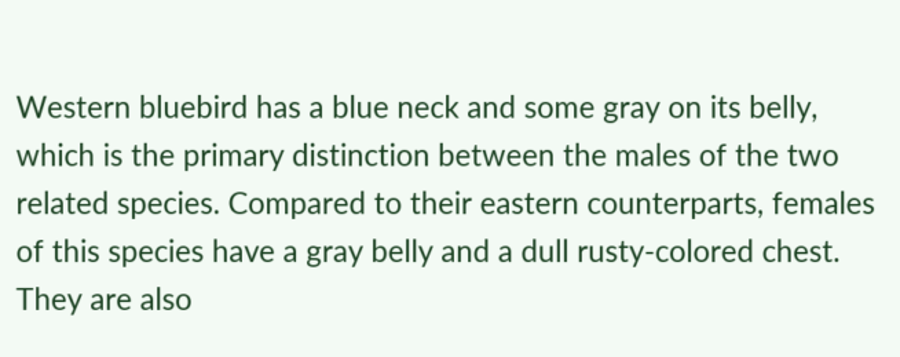Western bluebird has a blue neck and some gray on its belly, which is the primary distinction between the males of the two related species. Compared to their eastern counterparts, females of this species have a gray belly and a dull rusty-colored chest. They are also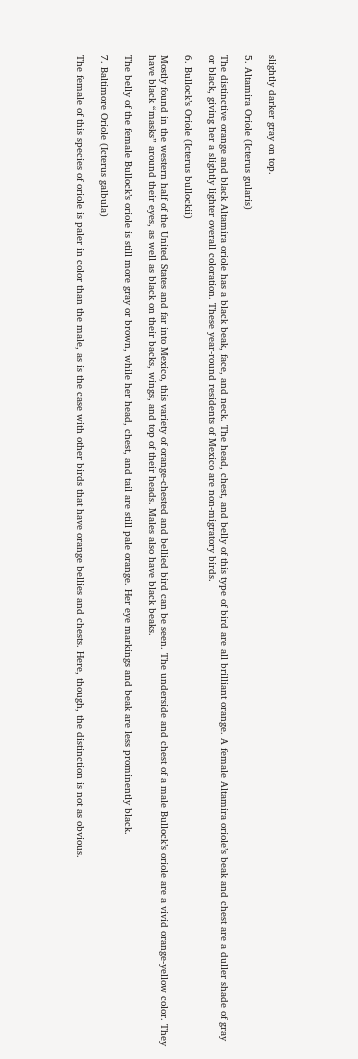slightly darker gray on top.

5. Altamira Oriole (Icterus gularis)

The distinctive orange and black Altamira oriole has a black beak, face, and neck. The head, chest, and belly of this type of bird are all brilliant orange. A female Altamira oriole’s beak and chest are a duller shade of gray or black, giving her a slightly lighter overall coloration. These year-round residents of Mexico are non-migratory birds.

6. Bullock’s Oriole (Icterus bullockii)

Mostly found in the western half of the United States and far into Mexico, this variety of orange-chested and bellied bird can be seen. The underside and chest of a male Bullock’s oriole are a vivid orange-yellow color. They have black “masks” around their eyes, as well as black on their backs, wings, and top of their heads. Males also have black beaks.

The belly of the female Bullock’s oriole is still more gray or brown, while her head, chest, and tail are still pale orange. Her eye markings and beak are less prominently black.

7. Baltimore Oriole (Icterus galbula)

The female of this species of oriole is paler in color than the male, as is the case with other birds that have orange bellies and chests. Here, though, the distinction is not as obvious.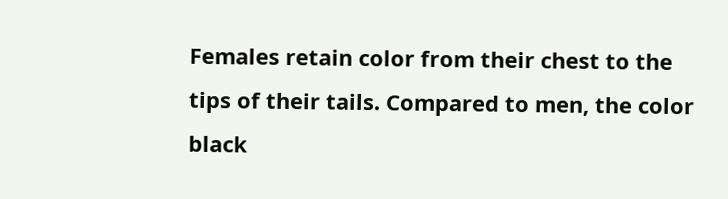Females retain color from their chest to the tips of their tails. Compared to men, the color black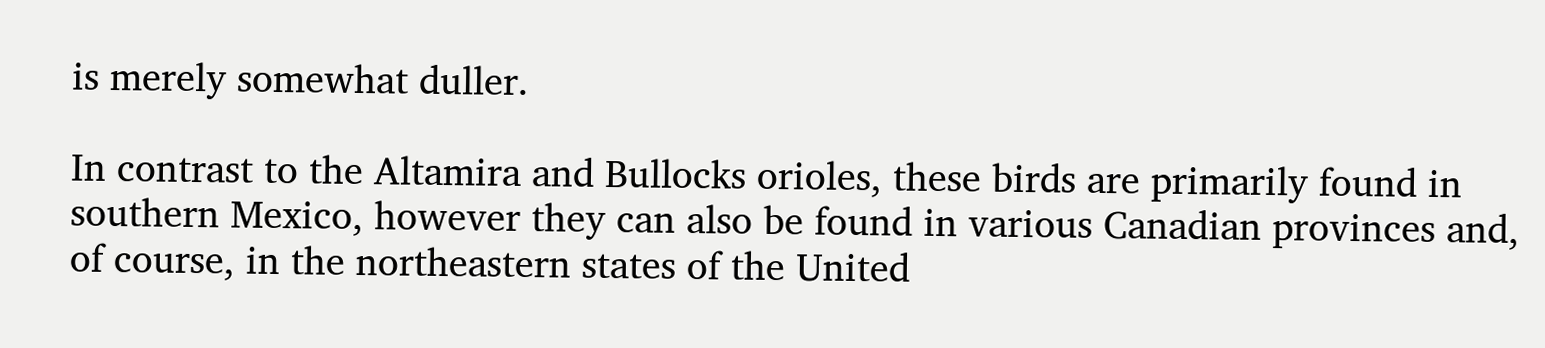is merely somewhat duller.

In contrast to the Altamira and Bullocks orioles, these birds are primarily found in southern Mexico, however they can also be found in various Canadian provinces and, of course, in the northeastern states of the United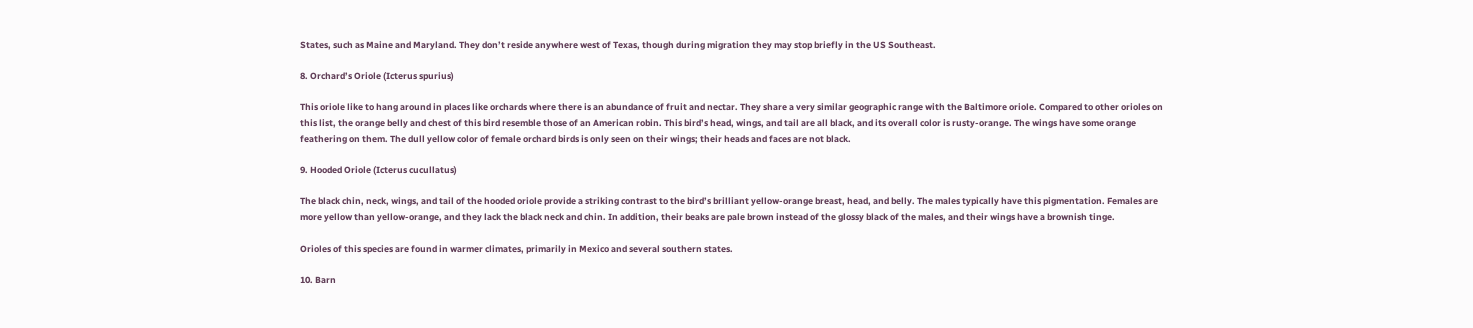States, such as Maine and Maryland. They don’t reside anywhere west of Texas, though during migration they may stop briefly in the US Southeast.

8. Orchard’s Oriole (Icterus spurius)

This oriole like to hang around in places like orchards where there is an abundance of fruit and nectar. They share a very similar geographic range with the Baltimore oriole. Compared to other orioles on this list, the orange belly and chest of this bird resemble those of an American robin. This bird’s head, wings, and tail are all black, and its overall color is rusty-orange. The wings have some orange feathering on them. The dull yellow color of female orchard birds is only seen on their wings; their heads and faces are not black.

9. Hooded Oriole (Icterus cucullatus)

The black chin, neck, wings, and tail of the hooded oriole provide a striking contrast to the bird’s brilliant yellow-orange breast, head, and belly. The males typically have this pigmentation. Females are more yellow than yellow-orange, and they lack the black neck and chin. In addition, their beaks are pale brown instead of the glossy black of the males, and their wings have a brownish tinge.

Orioles of this species are found in warmer climates, primarily in Mexico and several southern states.

10. Barn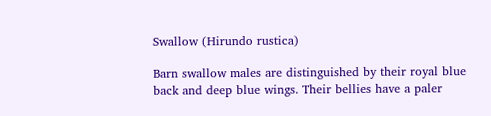Swallow (Hirundo rustica)

Barn swallow males are distinguished by their royal blue back and deep blue wings. Their bellies have a paler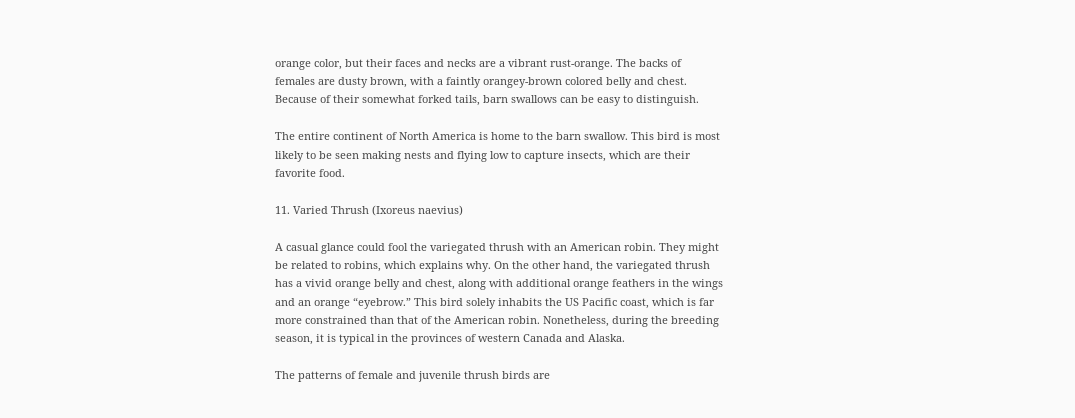orange color, but their faces and necks are a vibrant rust-orange. The backs of females are dusty brown, with a faintly orangey-brown colored belly and chest. Because of their somewhat forked tails, barn swallows can be easy to distinguish.

The entire continent of North America is home to the barn swallow. This bird is most likely to be seen making nests and flying low to capture insects, which are their favorite food.

11. Varied Thrush (Ixoreus naevius)

A casual glance could fool the variegated thrush with an American robin. They might be related to robins, which explains why. On the other hand, the variegated thrush has a vivid orange belly and chest, along with additional orange feathers in the wings and an orange “eyebrow.” This bird solely inhabits the US Pacific coast, which is far more constrained than that of the American robin. Nonetheless, during the breeding season, it is typical in the provinces of western Canada and Alaska.

The patterns of female and juvenile thrush birds are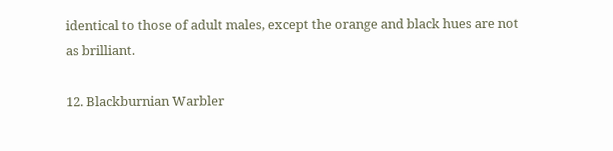identical to those of adult males, except the orange and black hues are not as brilliant.

12. Blackburnian Warbler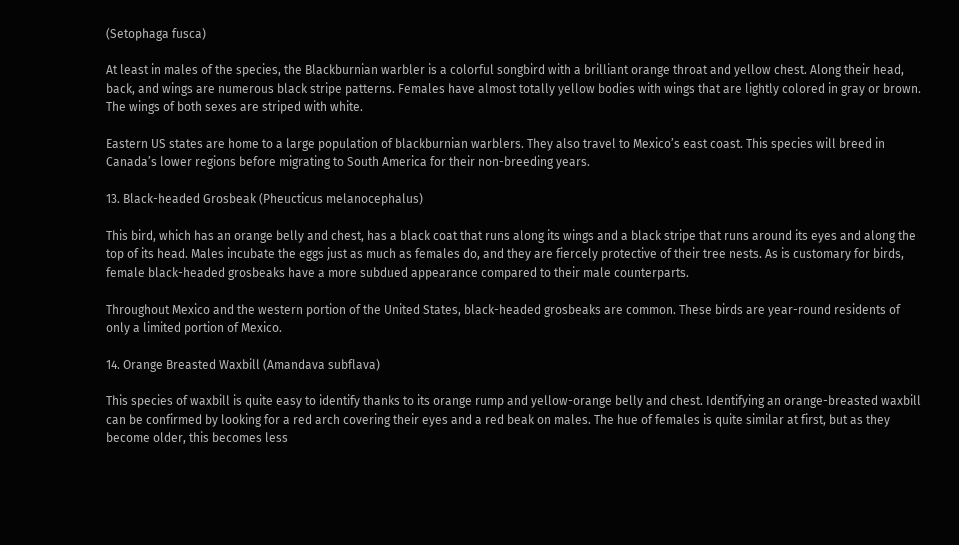(Setophaga fusca)

At least in males of the species, the Blackburnian warbler is a colorful songbird with a brilliant orange throat and yellow chest. Along their head, back, and wings are numerous black stripe patterns. Females have almost totally yellow bodies with wings that are lightly colored in gray or brown. The wings of both sexes are striped with white.

Eastern US states are home to a large population of blackburnian warblers. They also travel to Mexico’s east coast. This species will breed in Canada’s lower regions before migrating to South America for their non-breeding years.

13. Black-headed Grosbeak (Pheucticus melanocephalus)

This bird, which has an orange belly and chest, has a black coat that runs along its wings and a black stripe that runs around its eyes and along the top of its head. Males incubate the eggs just as much as females do, and they are fiercely protective of their tree nests. As is customary for birds, female black-headed grosbeaks have a more subdued appearance compared to their male counterparts.

Throughout Mexico and the western portion of the United States, black-headed grosbeaks are common. These birds are year-round residents of only a limited portion of Mexico.

14. Orange Breasted Waxbill (Amandava subflava)

This species of waxbill is quite easy to identify thanks to its orange rump and yellow-orange belly and chest. Identifying an orange-breasted waxbill can be confirmed by looking for a red arch covering their eyes and a red beak on males. The hue of females is quite similar at first, but as they become older, this becomes less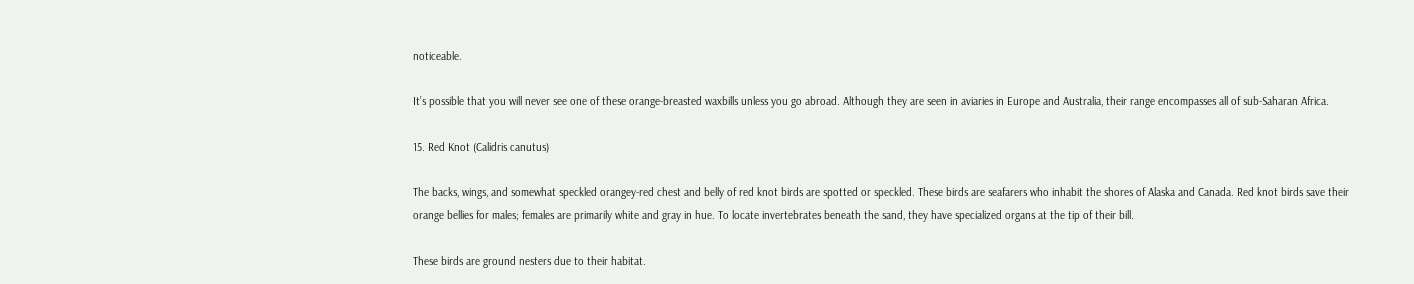noticeable.

It’s possible that you will never see one of these orange-breasted waxbills unless you go abroad. Although they are seen in aviaries in Europe and Australia, their range encompasses all of sub-Saharan Africa.

15. Red Knot (Calidris canutus)

The backs, wings, and somewhat speckled orangey-red chest and belly of red knot birds are spotted or speckled. These birds are seafarers who inhabit the shores of Alaska and Canada. Red knot birds save their orange bellies for males; females are primarily white and gray in hue. To locate invertebrates beneath the sand, they have specialized organs at the tip of their bill.

These birds are ground nesters due to their habitat.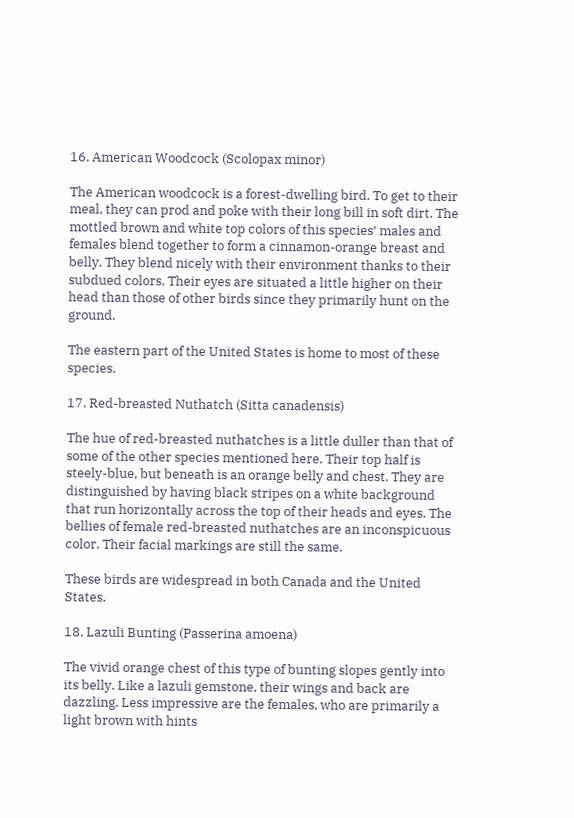16. American Woodcock (Scolopax minor)

The American woodcock is a forest-dwelling bird. To get to their meal, they can prod and poke with their long bill in soft dirt. The mottled brown and white top colors of this species’ males and females blend together to form a cinnamon-orange breast and belly. They blend nicely with their environment thanks to their subdued colors. Their eyes are situated a little higher on their head than those of other birds since they primarily hunt on the ground.

The eastern part of the United States is home to most of these species.

17. Red-breasted Nuthatch (Sitta canadensis)

The hue of red-breasted nuthatches is a little duller than that of some of the other species mentioned here. Their top half is steely-blue, but beneath is an orange belly and chest. They are distinguished by having black stripes on a white background that run horizontally across the top of their heads and eyes. The bellies of female red-breasted nuthatches are an inconspicuous color. Their facial markings are still the same.

These birds are widespread in both Canada and the United States.

18. Lazuli Bunting (Passerina amoena)

The vivid orange chest of this type of bunting slopes gently into its belly. Like a lazuli gemstone, their wings and back are dazzling. Less impressive are the females, who are primarily a light brown with hints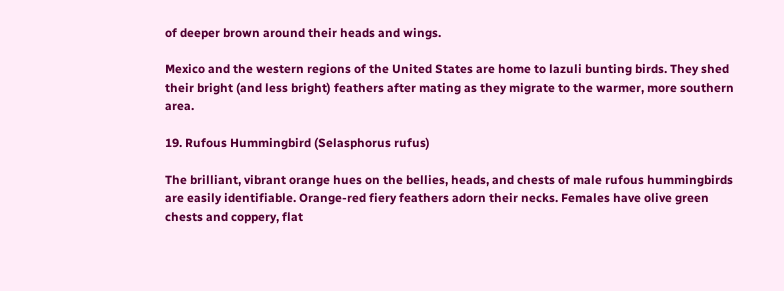of deeper brown around their heads and wings.

Mexico and the western regions of the United States are home to lazuli bunting birds. They shed their bright (and less bright) feathers after mating as they migrate to the warmer, more southern area.

19. Rufous Hummingbird (Selasphorus rufus)

The brilliant, vibrant orange hues on the bellies, heads, and chests of male rufous hummingbirds are easily identifiable. Orange-red fiery feathers adorn their necks. Females have olive green chests and coppery, flat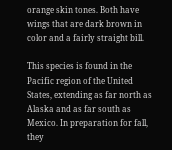orange skin tones. Both have wings that are dark brown in color and a fairly straight bill.

This species is found in the Pacific region of the United States, extending as far north as Alaska and as far south as Mexico. In preparation for fall, they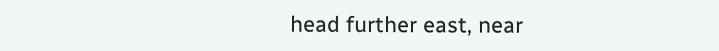head further east, near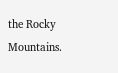the Rocky Mountains.